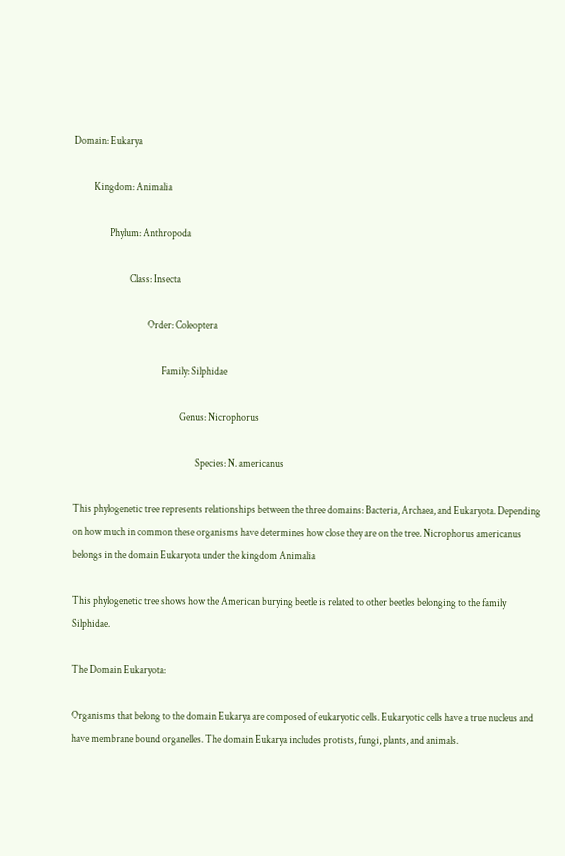Domain: Eukarya

          Kingdom: Animalia

                  Phylum: Anthropoda

                            Class: Insecta

                                     Order: Coleoptera

                                            Family: Silphidae

                                                     Genus: Nicrophorus

                                                             Species: N. americanus

This phylogenetic tree represents relationships between the three domains: Bacteria, Archaea, and Eukaryota. Depending on how much in common these organisms have determines how close they are on the tree. Nicrophorus americanus belongs in the domain Eukaryota under the kingdom Animalia

This phylogenetic tree shows how the American burying beetle is related to other beetles belonging to the family Silphidae.

The Domain Eukaryota:

Organisms that belong to the domain Eukarya are composed of eukaryotic cells. Eukaryotic cells have a true nucleus and have membrane bound organelles. The domain Eukarya includes protists, fungi, plants, and animals.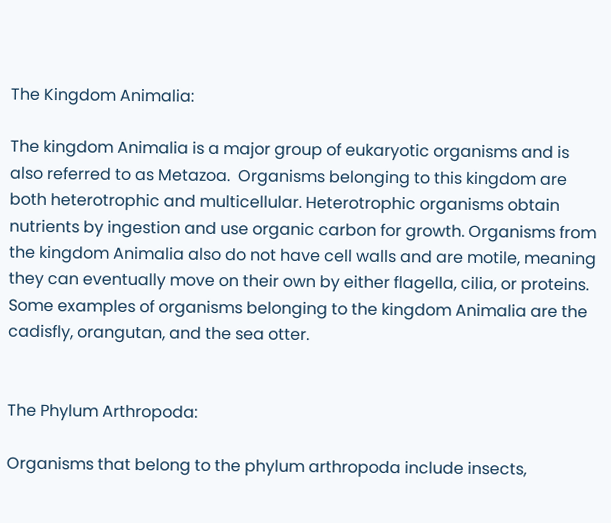The Kingdom Animalia:

The kingdom Animalia is a major group of eukaryotic organisms and is also referred to as Metazoa.  Organisms belonging to this kingdom are both heterotrophic and multicellular. Heterotrophic organisms obtain nutrients by ingestion and use organic carbon for growth. Organisms from the kingdom Animalia also do not have cell walls and are motile, meaning they can eventually move on their own by either flagella, cilia, or proteins. Some examples of organisms belonging to the kingdom Animalia are the cadisfly, orangutan, and the sea otter.


The Phylum Arthropoda:

Organisms that belong to the phylum arthropoda include insects,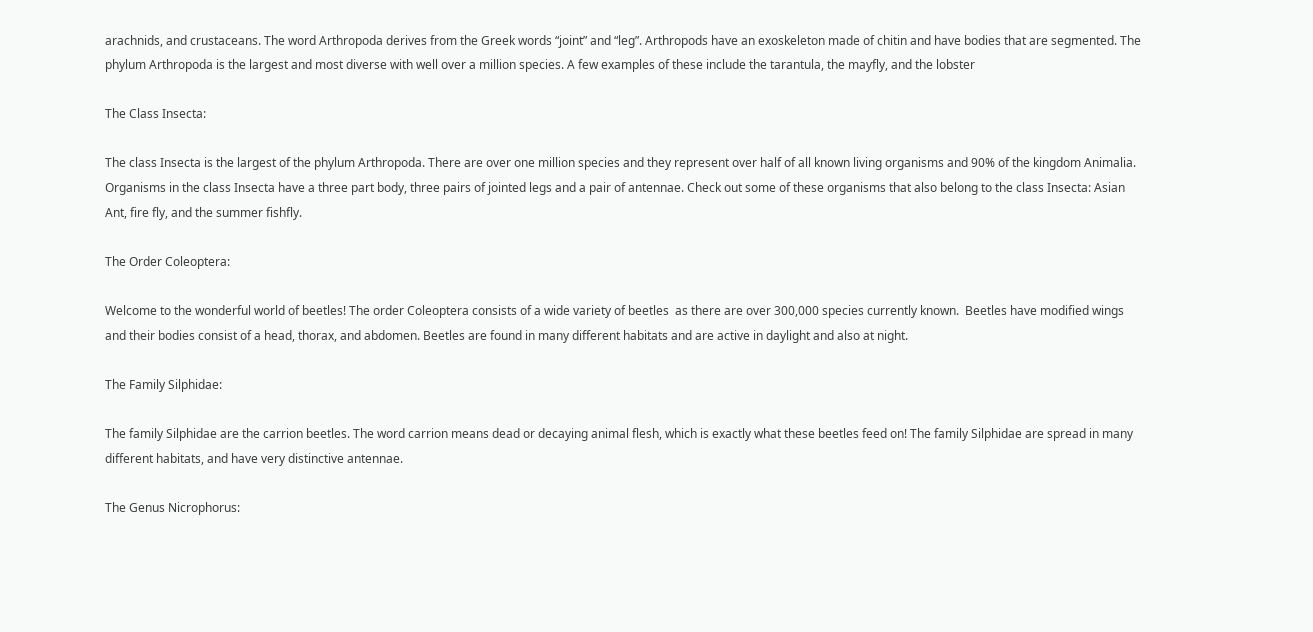arachnids, and crustaceans. The word Arthropoda derives from the Greek words “joint” and “leg”. Arthropods have an exoskeleton made of chitin and have bodies that are segmented. The phylum Arthropoda is the largest and most diverse with well over a million species. A few examples of these include the tarantula, the mayfly, and the lobster

The Class Insecta:

The class Insecta is the largest of the phylum Arthropoda. There are over one million species and they represent over half of all known living organisms and 90% of the kingdom Animalia. Organisms in the class Insecta have a three part body, three pairs of jointed legs and a pair of antennae. Check out some of these organisms that also belong to the class Insecta: Asian Ant, fire fly, and the summer fishfly.

The Order Coleoptera:

Welcome to the wonderful world of beetles! The order Coleoptera consists of a wide variety of beetles  as there are over 300,000 species currently known.  Beetles have modified wings and their bodies consist of a head, thorax, and abdomen. Beetles are found in many different habitats and are active in daylight and also at night.

The Family Silphidae:

The family Silphidae are the carrion beetles. The word carrion means dead or decaying animal flesh, which is exactly what these beetles feed on! The family Silphidae are spread in many different habitats, and have very distinctive antennae.

The Genus Nicrophorus: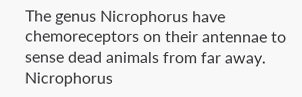The genus Nicrophorus have chemoreceptors on their antennae to sense dead animals from far away. Nicrophorus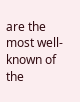are the most well-known of the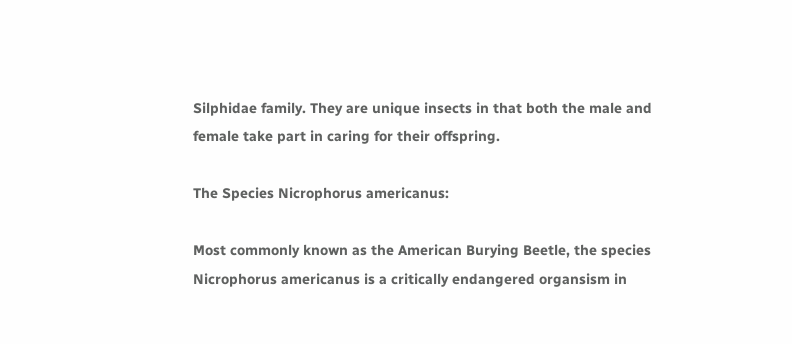Silphidae family. They are unique insects in that both the male and female take part in caring for their offspring.

The Species Nicrophorus americanus:

Most commonly known as the American Burying Beetle, the species Nicrophorus americanus is a critically endangered organsism in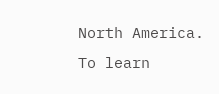North America. To learn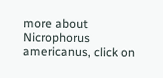more about Nicrophorus americanus, click on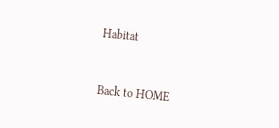Habitat


Back to HOME